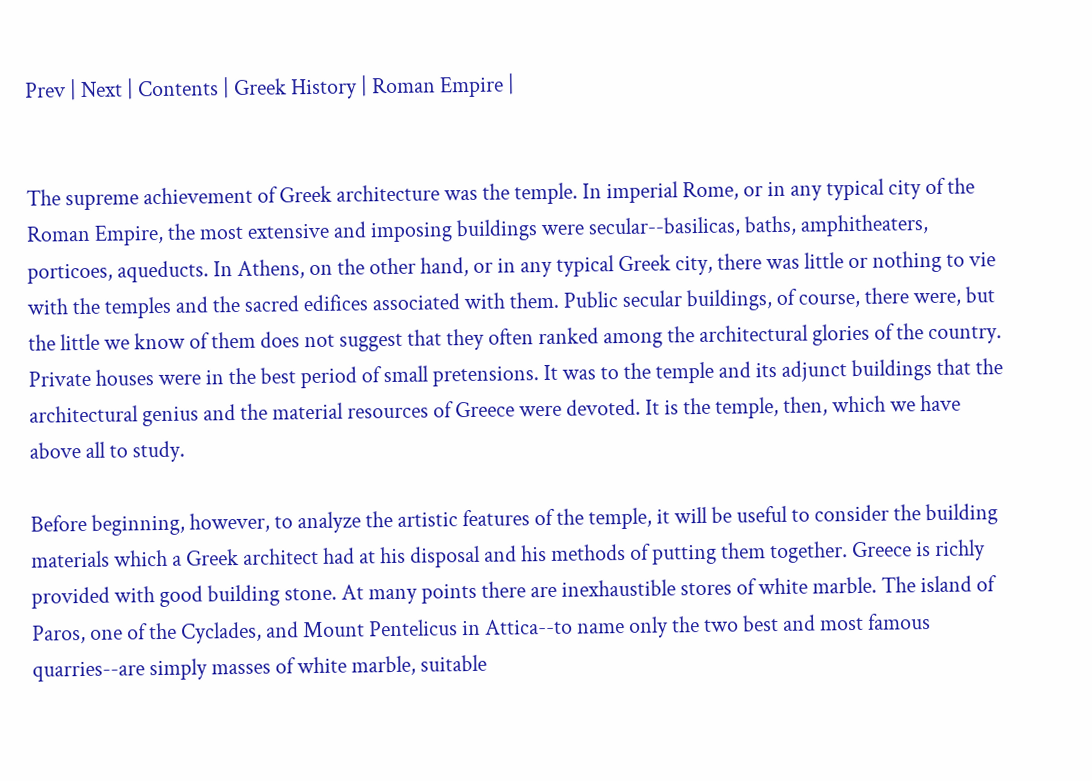Prev | Next | Contents | Greek History | Roman Empire |


The supreme achievement of Greek architecture was the temple. In imperial Rome, or in any typical city of the Roman Empire, the most extensive and imposing buildings were secular--basilicas, baths, amphitheaters, porticoes, aqueducts. In Athens, on the other hand, or in any typical Greek city, there was little or nothing to vie with the temples and the sacred edifices associated with them. Public secular buildings, of course, there were, but the little we know of them does not suggest that they often ranked among the architectural glories of the country. Private houses were in the best period of small pretensions. It was to the temple and its adjunct buildings that the architectural genius and the material resources of Greece were devoted. It is the temple, then, which we have above all to study.

Before beginning, however, to analyze the artistic features of the temple, it will be useful to consider the building materials which a Greek architect had at his disposal and his methods of putting them together. Greece is richly provided with good building stone. At many points there are inexhaustible stores of white marble. The island of Paros, one of the Cyclades, and Mount Pentelicus in Attica--to name only the two best and most famous quarries--are simply masses of white marble, suitable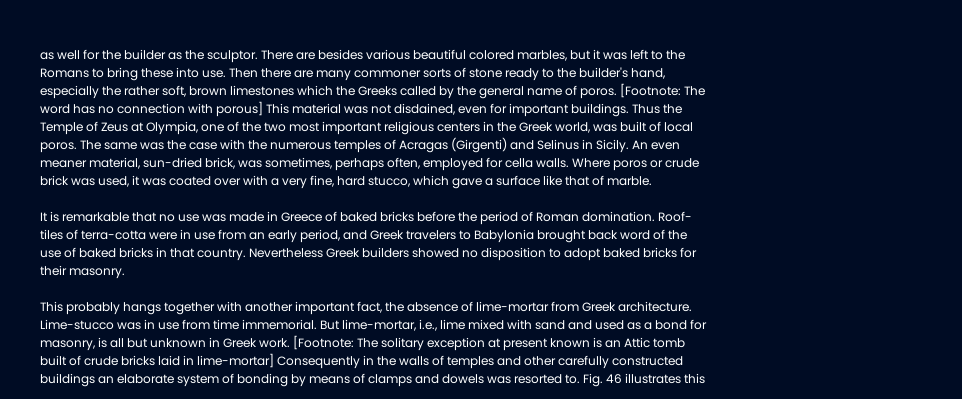as well for the builder as the sculptor. There are besides various beautiful colored marbles, but it was left to the Romans to bring these into use. Then there are many commoner sorts of stone ready to the builder's hand, especially the rather soft, brown limestones which the Greeks called by the general name of poros. [Footnote: The word has no connection with porous] This material was not disdained, even for important buildings. Thus the Temple of Zeus at Olympia, one of the two most important religious centers in the Greek world, was built of local poros. The same was the case with the numerous temples of Acragas (Girgenti) and Selinus in Sicily. An even meaner material, sun-dried brick, was sometimes, perhaps often, employed for cella walls. Where poros or crude brick was used, it was coated over with a very fine, hard stucco, which gave a surface like that of marble.

It is remarkable that no use was made in Greece of baked bricks before the period of Roman domination. Roof-tiles of terra-cotta were in use from an early period, and Greek travelers to Babylonia brought back word of the use of baked bricks in that country. Nevertheless Greek builders showed no disposition to adopt baked bricks for their masonry.

This probably hangs together with another important fact, the absence of lime-mortar from Greek architecture. Lime-stucco was in use from time immemorial. But lime-mortar, i.e., lime mixed with sand and used as a bond for masonry, is all but unknown in Greek work. [Footnote: The solitary exception at present known is an Attic tomb built of crude bricks laid in lime-mortar] Consequently in the walls of temples and other carefully constructed buildings an elaborate system of bonding by means of clamps and dowels was resorted to. Fig. 46 illustrates this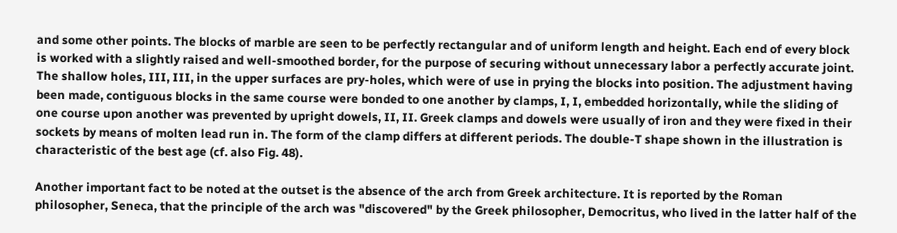and some other points. The blocks of marble are seen to be perfectly rectangular and of uniform length and height. Each end of every block is worked with a slightly raised and well-smoothed border, for the purpose of securing without unnecessary labor a perfectly accurate joint. The shallow holes, III, III, in the upper surfaces are pry-holes, which were of use in prying the blocks into position. The adjustment having been made, contiguous blocks in the same course were bonded to one another by clamps, I, I, embedded horizontally, while the sliding of one course upon another was prevented by upright dowels, II, II. Greek clamps and dowels were usually of iron and they were fixed in their sockets by means of molten lead run in. The form of the clamp differs at different periods. The double-T shape shown in the illustration is characteristic of the best age (cf. also Fig. 48).

Another important fact to be noted at the outset is the absence of the arch from Greek architecture. It is reported by the Roman philosopher, Seneca, that the principle of the arch was "discovered" by the Greek philosopher, Democritus, who lived in the latter half of the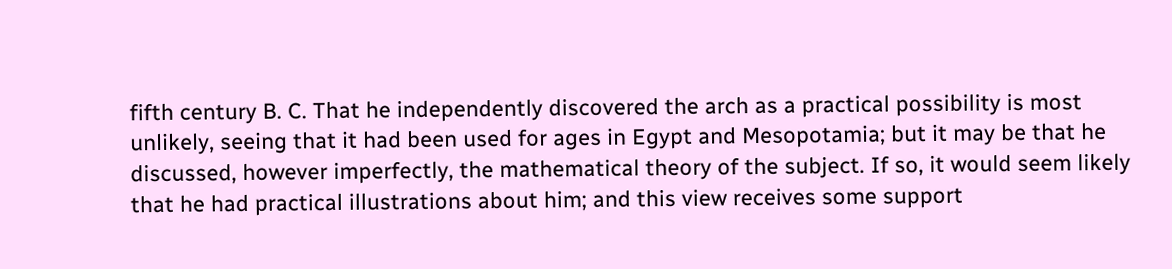fifth century B. C. That he independently discovered the arch as a practical possibility is most unlikely, seeing that it had been used for ages in Egypt and Mesopotamia; but it may be that he discussed, however imperfectly, the mathematical theory of the subject. If so, it would seem likely that he had practical illustrations about him; and this view receives some support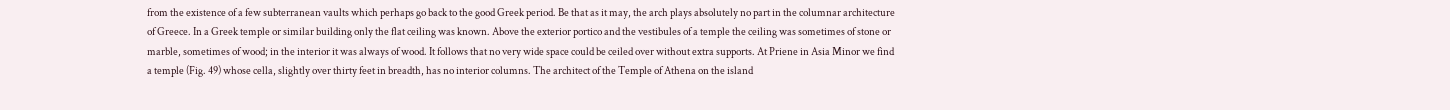from the existence of a few subterranean vaults which perhaps go back to the good Greek period. Be that as it may, the arch plays absolutely no part in the columnar architecture of Greece. In a Greek temple or similar building only the flat ceiling was known. Above the exterior portico and the vestibules of a temple the ceiling was sometimes of stone or marble, sometimes of wood; in the interior it was always of wood. It follows that no very wide space could be ceiled over without extra supports. At Priene in Asia Minor we find a temple (Fig. 49) whose cella, slightly over thirty feet in breadth, has no interior columns. The architect of the Temple of Athena on the island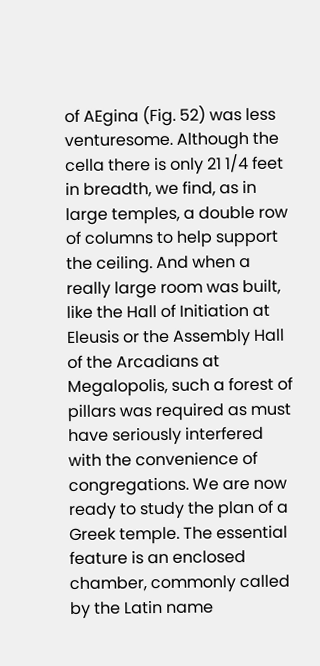of AEgina (Fig. 52) was less venturesome. Although the cella there is only 21 1/4 feet in breadth, we find, as in large temples, a double row of columns to help support the ceiling. And when a really large room was built, like the Hall of Initiation at Eleusis or the Assembly Hall of the Arcadians at Megalopolis, such a forest of pillars was required as must have seriously interfered with the convenience of congregations. We are now ready to study the plan of a Greek temple. The essential feature is an enclosed chamber, commonly called by the Latin name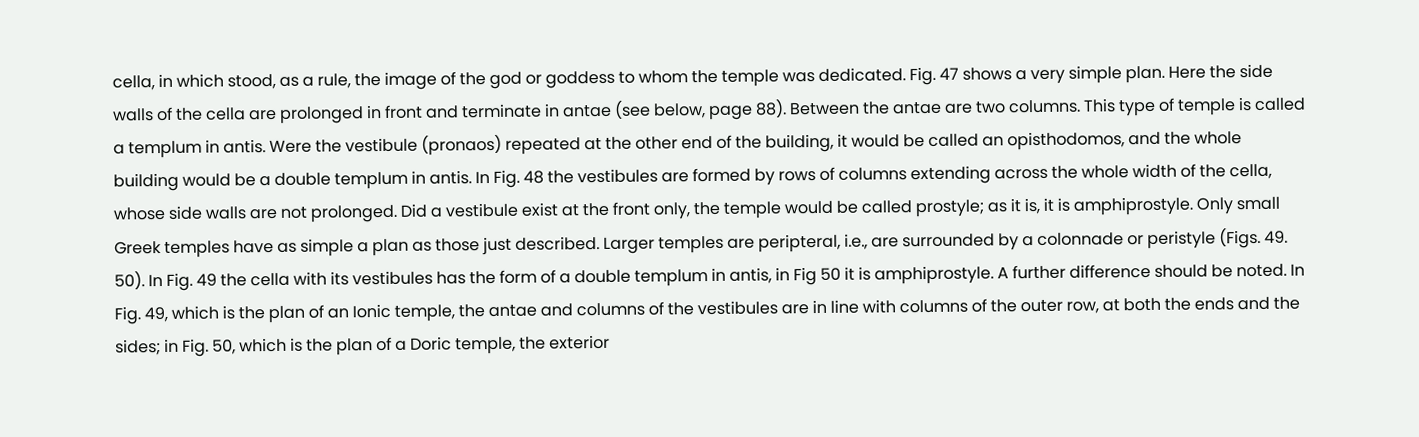cella, in which stood, as a rule, the image of the god or goddess to whom the temple was dedicated. Fig. 47 shows a very simple plan. Here the side walls of the cella are prolonged in front and terminate in antae (see below, page 88). Between the antae are two columns. This type of temple is called a templum in antis. Were the vestibule (pronaos) repeated at the other end of the building, it would be called an opisthodomos, and the whole building would be a double templum in antis. In Fig. 48 the vestibules are formed by rows of columns extending across the whole width of the cella, whose side walls are not prolonged. Did a vestibule exist at the front only, the temple would be called prostyle; as it is, it is amphiprostyle. Only small Greek temples have as simple a plan as those just described. Larger temples are peripteral, i.e., are surrounded by a colonnade or peristyle (Figs. 49. 50). In Fig. 49 the cella with its vestibules has the form of a double templum in antis, in Fig 50 it is amphiprostyle. A further difference should be noted. In Fig. 49, which is the plan of an Ionic temple, the antae and columns of the vestibules are in line with columns of the outer row, at both the ends and the sides; in Fig. 50, which is the plan of a Doric temple, the exterior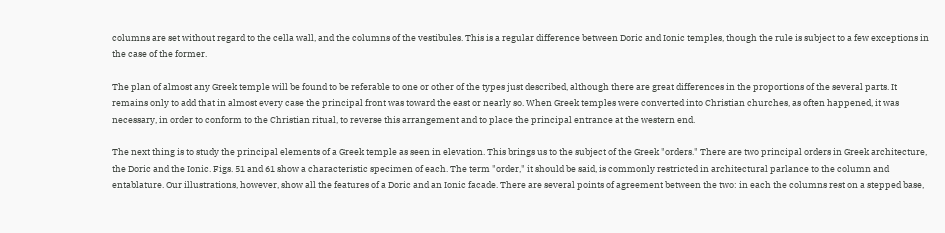columns are set without regard to the cella wall, and the columns of the vestibules. This is a regular difference between Doric and Ionic temples, though the rule is subject to a few exceptions in the case of the former.

The plan of almost any Greek temple will be found to be referable to one or other of the types just described, although there are great differences in the proportions of the several parts. It remains only to add that in almost every case the principal front was toward the east or nearly so. When Greek temples were converted into Christian churches, as often happened, it was necessary, in order to conform to the Christian ritual, to reverse this arrangement and to place the principal entrance at the western end.

The next thing is to study the principal elements of a Greek temple as seen in elevation. This brings us to the subject of the Greek "orders." There are two principal orders in Greek architecture, the Doric and the Ionic. Figs. 51 and 61 show a characteristic specimen of each. The term "order," it should be said, is commonly restricted in architectural parlance to the column and entablature. Our illustrations, however, show all the features of a Doric and an Ionic facade. There are several points of agreement between the two: in each the columns rest on a stepped base,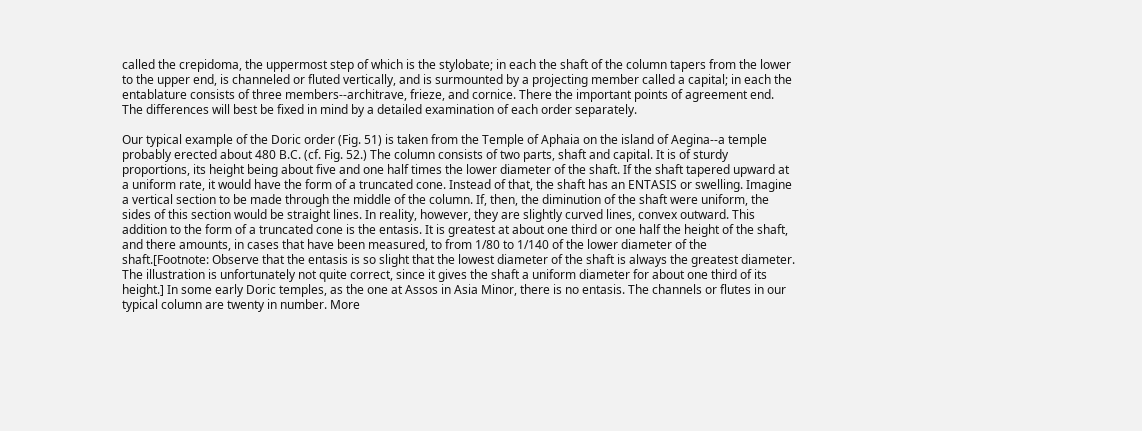called the crepidoma, the uppermost step of which is the stylobate; in each the shaft of the column tapers from the lower to the upper end, is channeled or fluted vertically, and is surmounted by a projecting member called a capital; in each the entablature consists of three members--architrave, frieze, and cornice. There the important points of agreement end. The differences will best be fixed in mind by a detailed examination of each order separately.

Our typical example of the Doric order (Fig. 51) is taken from the Temple of Aphaia on the island of Aegina--a temple probably erected about 480 B.C. (cf. Fig. 52.) The column consists of two parts, shaft and capital. It is of sturdy proportions, its height being about five and one half times the lower diameter of the shaft. If the shaft tapered upward at a uniform rate, it would have the form of a truncated cone. Instead of that, the shaft has an ENTASIS or swelling. Imagine a vertical section to be made through the middle of the column. If, then, the diminution of the shaft were uniform, the sides of this section would be straight lines. In reality, however, they are slightly curved lines, convex outward. This addition to the form of a truncated cone is the entasis. It is greatest at about one third or one half the height of the shaft, and there amounts, in cases that have been measured, to from 1/80 to 1/140 of the lower diameter of the shaft.[Footnote: Observe that the entasis is so slight that the lowest diameter of the shaft is always the greatest diameter. The illustration is unfortunately not quite correct, since it gives the shaft a uniform diameter for about one third of its height.] In some early Doric temples, as the one at Assos in Asia Minor, there is no entasis. The channels or flutes in our typical column are twenty in number. More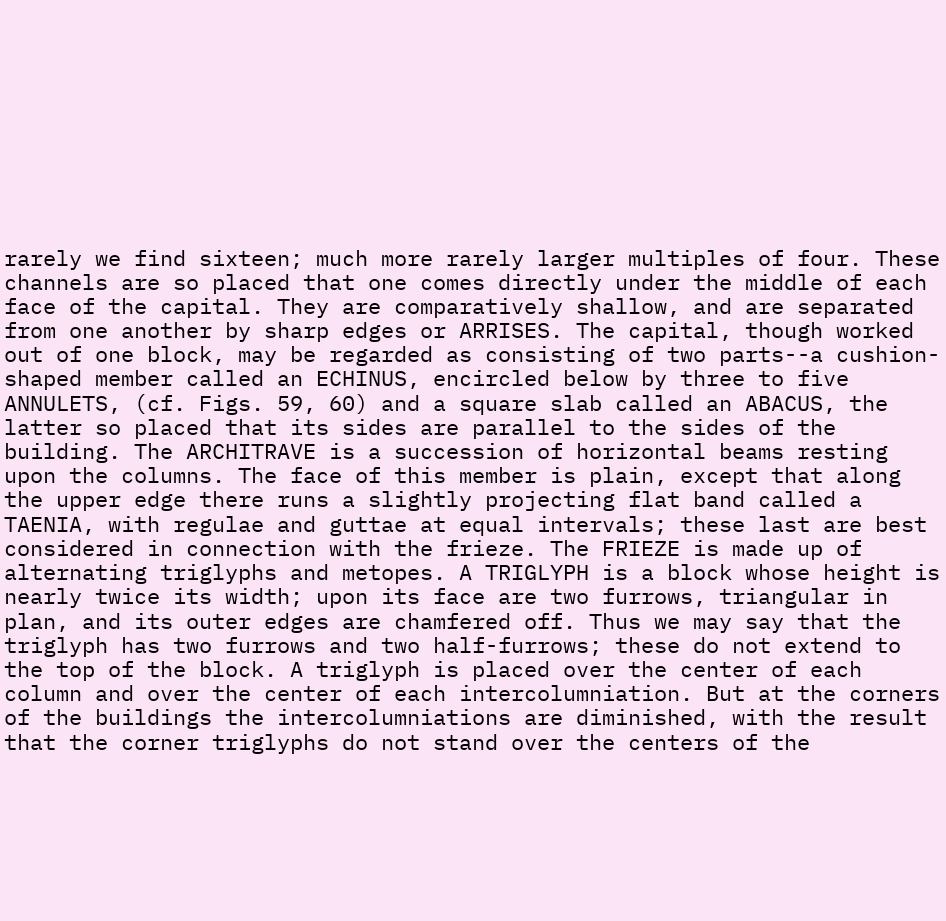rarely we find sixteen; much more rarely larger multiples of four. These channels are so placed that one comes directly under the middle of each face of the capital. They are comparatively shallow, and are separated from one another by sharp edges or ARRISES. The capital, though worked out of one block, may be regarded as consisting of two parts--a cushion- shaped member called an ECHINUS, encircled below by three to five ANNULETS, (cf. Figs. 59, 60) and a square slab called an ABACUS, the latter so placed that its sides are parallel to the sides of the building. The ARCHITRAVE is a succession of horizontal beams resting upon the columns. The face of this member is plain, except that along the upper edge there runs a slightly projecting flat band called a TAENIA, with regulae and guttae at equal intervals; these last are best considered in connection with the frieze. The FRIEZE is made up of alternating triglyphs and metopes. A TRIGLYPH is a block whose height is nearly twice its width; upon its face are two furrows, triangular in plan, and its outer edges are chamfered off. Thus we may say that the triglyph has two furrows and two half-furrows; these do not extend to the top of the block. A triglyph is placed over the center of each column and over the center of each intercolumniation. But at the corners of the buildings the intercolumniations are diminished, with the result that the corner triglyphs do not stand over the centers of the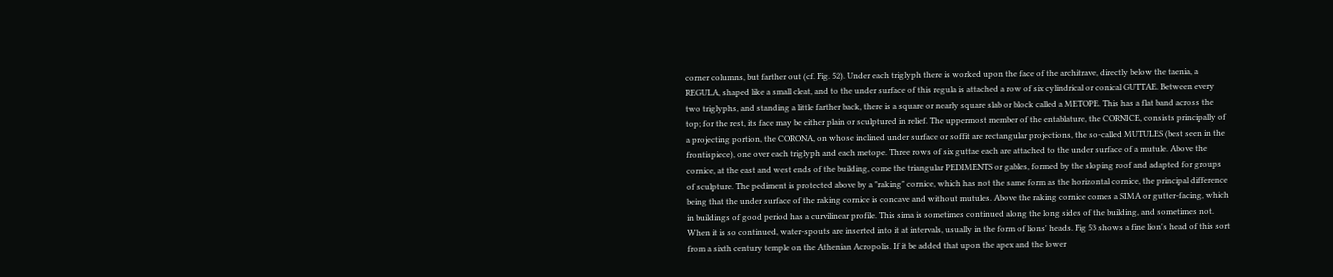corner columns, but farther out (cf. Fig. 52). Under each triglyph there is worked upon the face of the architrave, directly below the taenia, a REGULA, shaped like a small cleat, and to the under surface of this regula is attached a row of six cylindrical or conical GUTTAE. Between every two triglyphs, and standing a little farther back, there is a square or nearly square slab or block called a METOPE. This has a flat band across the top; for the rest, its face may be either plain or sculptured in relief. The uppermost member of the entablature, the CORNICE, consists principally of a projecting portion, the CORONA, on whose inclined under surface or soffit are rectangular projections, the so-called MUTULES (best seen in the frontispiece), one over each triglyph and each metope. Three rows of six guttae each are attached to the under surface of a mutule. Above the cornice, at the east and west ends of the building, come the triangular PEDIMENTS or gables, formed by the sloping roof and adapted for groups of sculpture. The pediment is protected above by a "raking" cornice, which has not the same form as the horizontal cornice, the principal difference being that the under surface of the raking cornice is concave and without mutules. Above the raking cornice comes a SIMA or gutter-facing, which in buildings of good period has a curvilinear profile. This sima is sometimes continued along the long sides of the building, and sometimes not. When it is so continued, water-spouts are inserted into it at intervals, usually in the form of lions' heads. Fig 53 shows a fine lion's head of this sort from a sixth century temple on the Athenian Acropolis. If it be added that upon the apex and the lower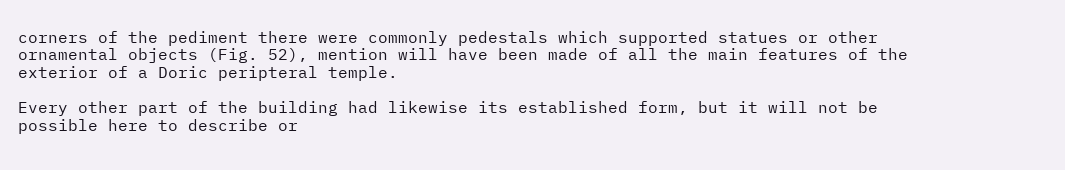corners of the pediment there were commonly pedestals which supported statues or other ornamental objects (Fig. 52), mention will have been made of all the main features of the exterior of a Doric peripteral temple.

Every other part of the building had likewise its established form, but it will not be possible here to describe or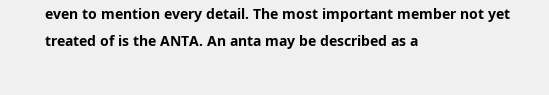even to mention every detail. The most important member not yet treated of is the ANTA. An anta may be described as a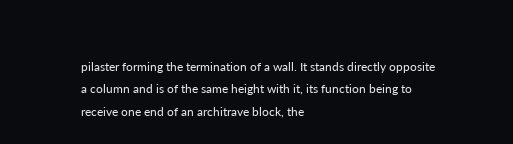pilaster forming the termination of a wall. It stands directly opposite a column and is of the same height with it, its function being to receive one end of an architrave block, the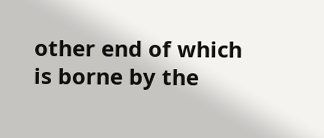other end of which is borne by the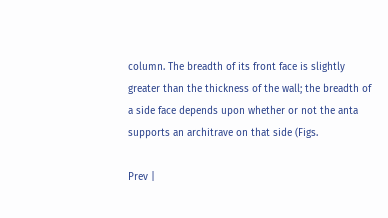column. The breadth of its front face is slightly greater than the thickness of the wall; the breadth of a side face depends upon whether or not the anta supports an architrave on that side (Figs.

Prev |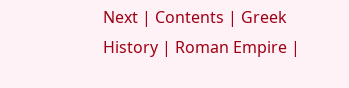Next | Contents | Greek History | Roman Empire |